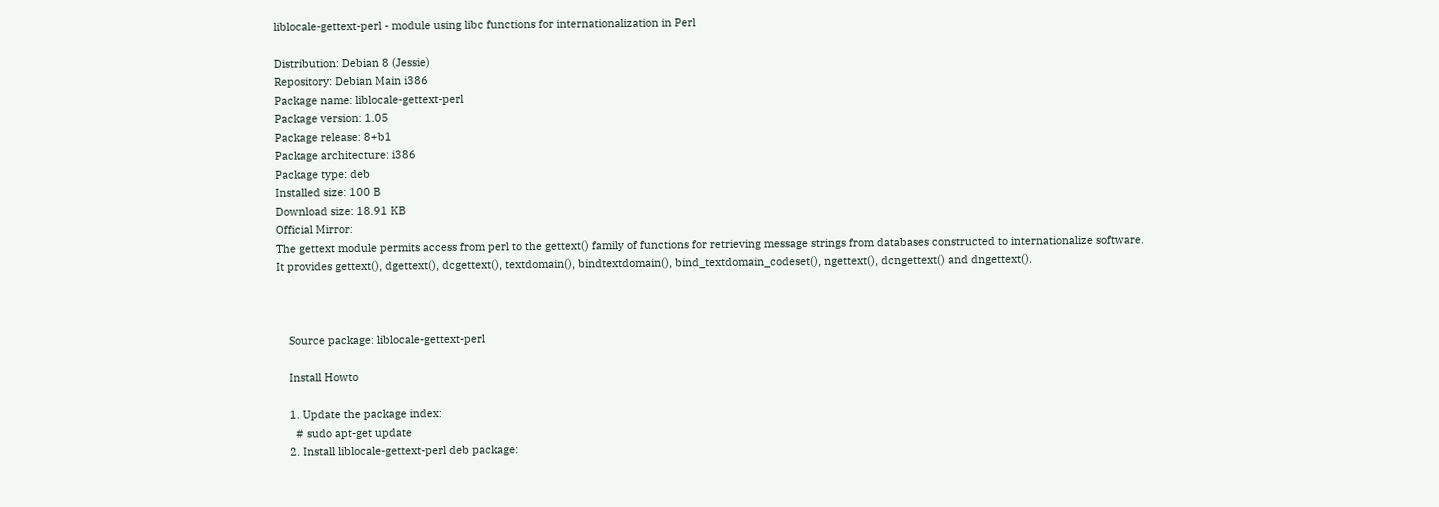liblocale-gettext-perl - module using libc functions for internationalization in Perl

Distribution: Debian 8 (Jessie)
Repository: Debian Main i386
Package name: liblocale-gettext-perl
Package version: 1.05
Package release: 8+b1
Package architecture: i386
Package type: deb
Installed size: 100 B
Download size: 18.91 KB
Official Mirror:
The gettext module permits access from perl to the gettext() family of functions for retrieving message strings from databases constructed to internationalize software. It provides gettext(), dgettext(), dcgettext(), textdomain(), bindtextdomain(), bind_textdomain_codeset(), ngettext(), dcngettext() and dngettext().



    Source package: liblocale-gettext-perl

    Install Howto

    1. Update the package index:
      # sudo apt-get update
    2. Install liblocale-gettext-perl deb package: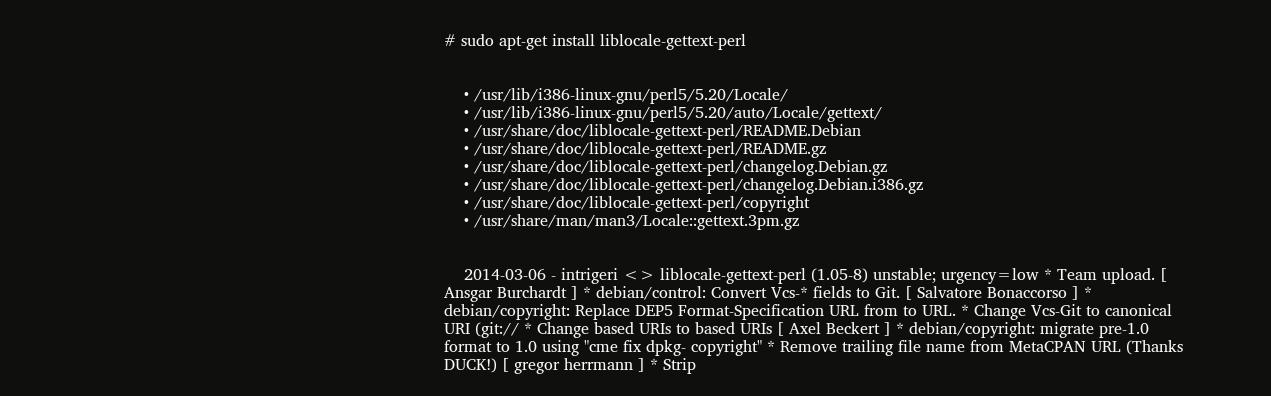# sudo apt-get install liblocale-gettext-perl


    • /usr/lib/i386-linux-gnu/perl5/5.20/Locale/
    • /usr/lib/i386-linux-gnu/perl5/5.20/auto/Locale/gettext/
    • /usr/share/doc/liblocale-gettext-perl/README.Debian
    • /usr/share/doc/liblocale-gettext-perl/README.gz
    • /usr/share/doc/liblocale-gettext-perl/changelog.Debian.gz
    • /usr/share/doc/liblocale-gettext-perl/changelog.Debian.i386.gz
    • /usr/share/doc/liblocale-gettext-perl/copyright
    • /usr/share/man/man3/Locale::gettext.3pm.gz


    2014-03-06 - intrigeri <> liblocale-gettext-perl (1.05-8) unstable; urgency=low * Team upload. [ Ansgar Burchardt ] * debian/control: Convert Vcs-* fields to Git. [ Salvatore Bonaccorso ] * debian/copyright: Replace DEP5 Format-Specification URL from to URL. * Change Vcs-Git to canonical URI (git:// * Change based URIs to based URIs [ Axel Beckert ] * debian/copyright: migrate pre-1.0 format to 1.0 using "cme fix dpkg- copyright" * Remove trailing file name from MetaCPAN URL (Thanks DUCK!) [ gregor herrmann ] * Strip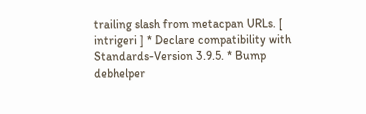trailing slash from metacpan URLs. [ intrigeri ] * Declare compatibility with Standards-Version 3.9.5. * Bump debhelper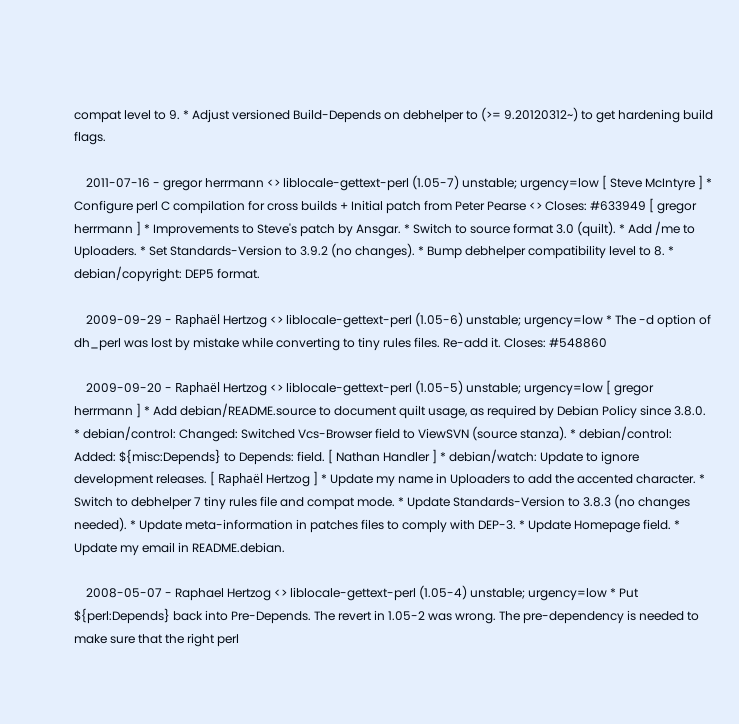compat level to 9. * Adjust versioned Build-Depends on debhelper to (>= 9.20120312~) to get hardening build flags.

    2011-07-16 - gregor herrmann <> liblocale-gettext-perl (1.05-7) unstable; urgency=low [ Steve McIntyre ] * Configure perl C compilation for cross builds + Initial patch from Peter Pearse <> Closes: #633949 [ gregor herrmann ] * Improvements to Steve's patch by Ansgar. * Switch to source format 3.0 (quilt). * Add /me to Uploaders. * Set Standards-Version to 3.9.2 (no changes). * Bump debhelper compatibility level to 8. * debian/copyright: DEP5 format.

    2009-09-29 - Raphaël Hertzog <> liblocale-gettext-perl (1.05-6) unstable; urgency=low * The -d option of dh_perl was lost by mistake while converting to tiny rules files. Re-add it. Closes: #548860

    2009-09-20 - Raphaël Hertzog <> liblocale-gettext-perl (1.05-5) unstable; urgency=low [ gregor herrmann ] * Add debian/README.source to document quilt usage, as required by Debian Policy since 3.8.0. * debian/control: Changed: Switched Vcs-Browser field to ViewSVN (source stanza). * debian/control: Added: ${misc:Depends} to Depends: field. [ Nathan Handler ] * debian/watch: Update to ignore development releases. [ Raphaël Hertzog ] * Update my name in Uploaders to add the accented character. * Switch to debhelper 7 tiny rules file and compat mode. * Update Standards-Version to 3.8.3 (no changes needed). * Update meta-information in patches files to comply with DEP-3. * Update Homepage field. * Update my email in README.debian.

    2008-05-07 - Raphael Hertzog <> liblocale-gettext-perl (1.05-4) unstable; urgency=low * Put ${perl:Depends} back into Pre-Depends. The revert in 1.05-2 was wrong. The pre-dependency is needed to make sure that the right perl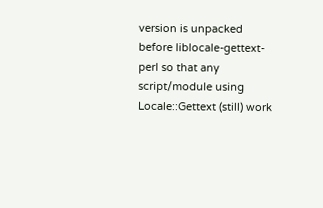version is unpacked before liblocale-gettext-perl so that any script/module using Locale::Gettext (still) work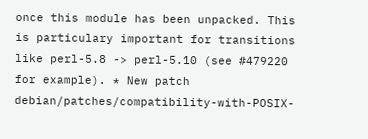once this module has been unpacked. This is particulary important for transitions like perl-5.8 -> perl-5.10 (see #479220 for example). * New patch debian/patches/compatibility-with-POSIX-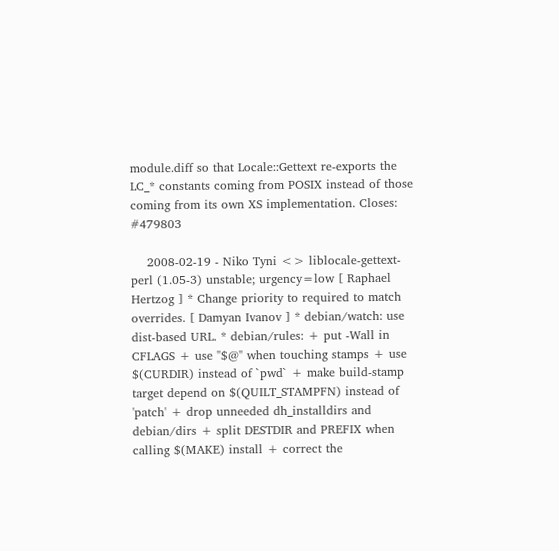module.diff so that Locale::Gettext re-exports the LC_* constants coming from POSIX instead of those coming from its own XS implementation. Closes: #479803

    2008-02-19 - Niko Tyni <> liblocale-gettext-perl (1.05-3) unstable; urgency=low [ Raphael Hertzog ] * Change priority to required to match overrides. [ Damyan Ivanov ] * debian/watch: use dist-based URL. * debian/rules: + put -Wall in CFLAGS + use "$@" when touching stamps + use $(CURDIR) instead of `pwd` + make build-stamp target depend on $(QUILT_STAMPFN) instead of 'patch' + drop unneeded dh_installdirs and debian/dirs + split DESTDIR and PREFIX when calling $(MAKE) install + correct the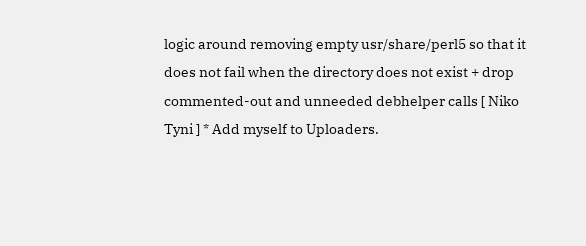logic around removing empty usr/share/perl5 so that it does not fail when the directory does not exist + drop commented-out and unneeded debhelper calls [ Niko Tyni ] * Add myself to Uploaders.